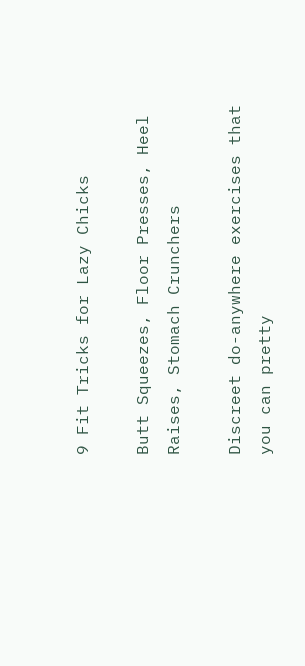9 Fit Tricks for Lazy Chicks

Butt Squeezes, Floor Presses, Heel Raises, Stomach Crunchers

Discreet do-anywhere exercises that you can pretty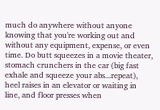much do anywhere without anyone knowing that you're working out and without any equipment, expense, or even time. Do butt squeezes in a movie theater, stomach crunchers in the car (big fast exhale and squeeze your abs...repeat), heel raises in an elevator or waiting in line, and floor presses when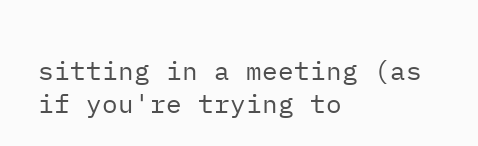sitting in a meeting (as if you're trying to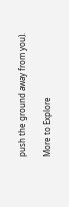push the ground away from you).

More to Explore